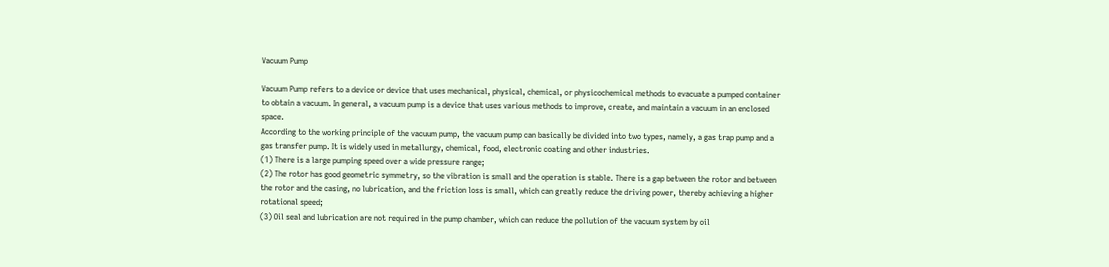Vacuum Pump

Vacuum Pump refers to a device or device that uses mechanical, physical, chemical, or physicochemical methods to evacuate a pumped container to obtain a vacuum. In general, a vacuum pump is a device that uses various methods to improve, create, and maintain a vacuum in an enclosed space.
According to the working principle of the vacuum pump, the vacuum pump can basically be divided into two types, namely, a gas trap pump and a gas transfer pump. It is widely used in metallurgy, chemical, food, electronic coating and other industries.
(1) There is a large pumping speed over a wide pressure range;
(2) The rotor has good geometric symmetry, so the vibration is small and the operation is stable. There is a gap between the rotor and between the rotor and the casing, no lubrication, and the friction loss is small, which can greatly reduce the driving power, thereby achieving a higher rotational speed;
(3) Oil seal and lubrication are not required in the pump chamber, which can reduce the pollution of the vacuum system by oil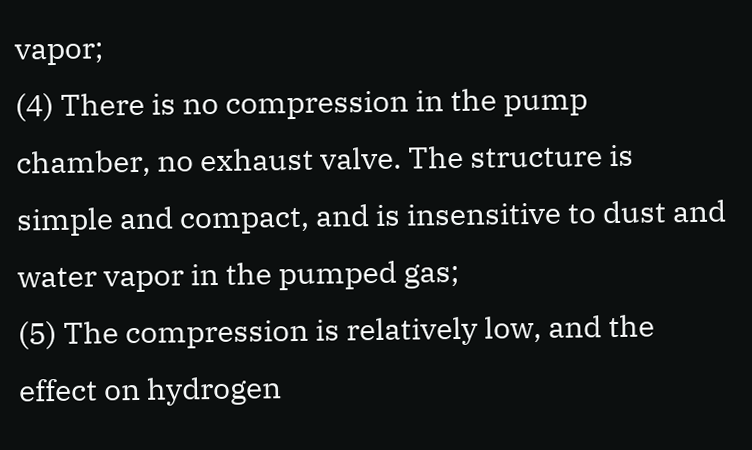vapor;
(4) There is no compression in the pump chamber, no exhaust valve. The structure is simple and compact, and is insensitive to dust and water vapor in the pumped gas;
(5) The compression is relatively low, and the effect on hydrogen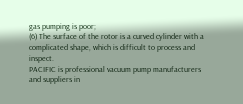gas pumping is poor;
(6) The surface of the rotor is a curved cylinder with a complicated shape, which is difficult to process and inspect.
PACIFIC is professional vacuum pump manufacturers and suppliers in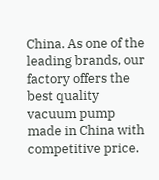China. As one of the leading brands, our factory offers the best quality vacuum pump made in China with competitive price.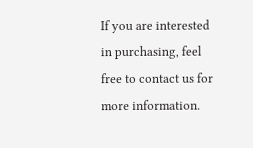If you are interested in purchasing, feel free to contact us for more information.